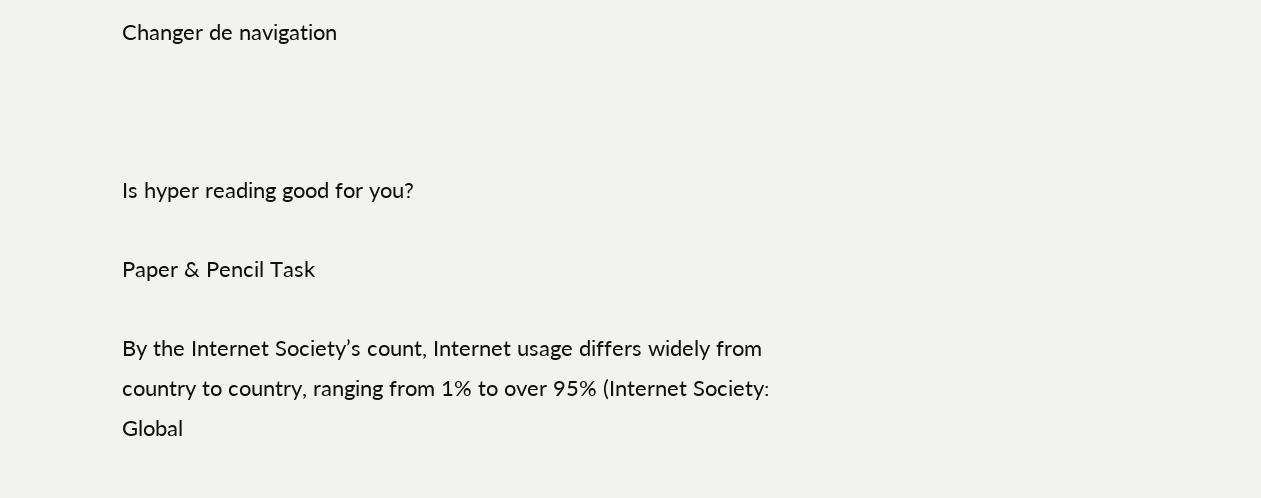Changer de navigation



Is hyper reading good for you?

Paper & Pencil Task

By the Internet Society’s count, Internet usage differs widely from country to country, ranging from 1% to over 95% (Internet Society: Global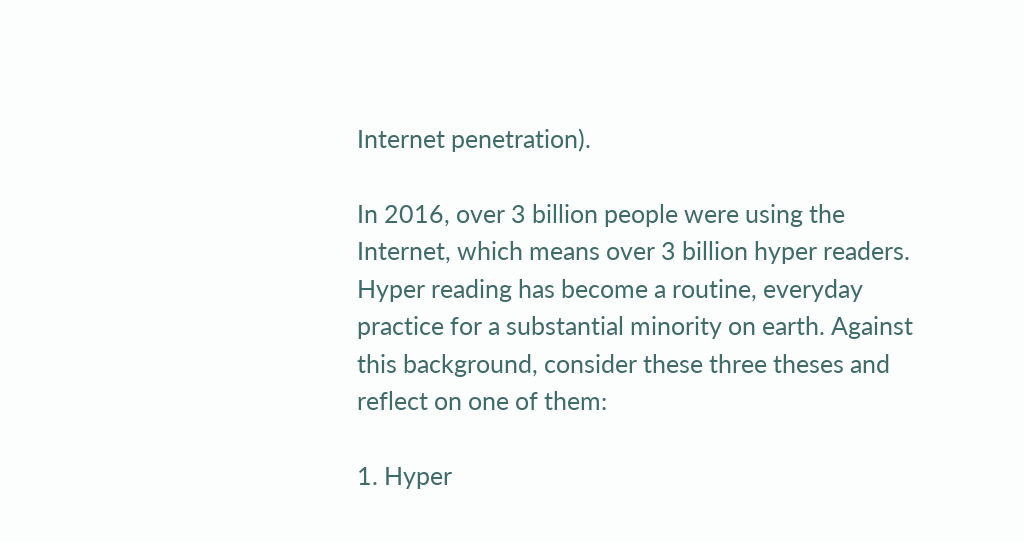Internet penetration).

In 2016, over 3 billion people were using the Internet, which means over 3 billion hyper readers. Hyper reading has become a routine, everyday practice for a substantial minority on earth. Against this background, consider these three theses and reflect on one of them:

1. Hyper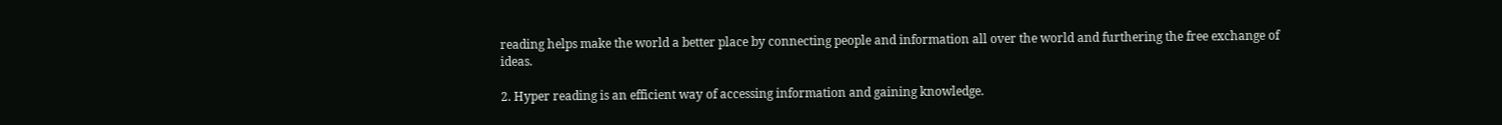reading helps make the world a better place by connecting people and information all over the world and furthering the free exchange of ideas.

2. Hyper reading is an efficient way of accessing information and gaining knowledge.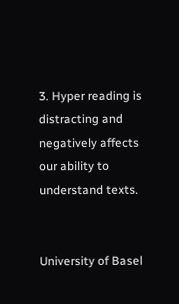3. Hyper reading is distracting and negatively affects our ability to understand texts.


University of Basel